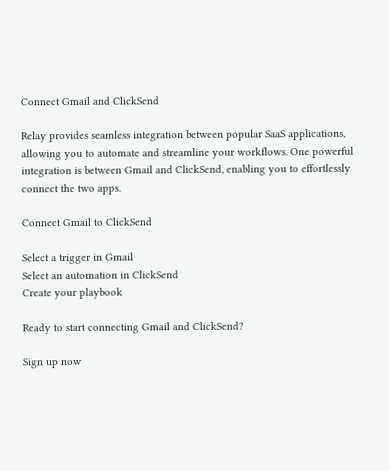Connect Gmail and ClickSend

Relay provides seamless integration between popular SaaS applications, allowing you to automate and streamline your workflows. One powerful integration is between Gmail and ClickSend, enabling you to effortlessly connect the two apps.

Connect Gmail to ClickSend

Select a trigger in Gmail
Select an automation in ClickSend
Create your playbook

Ready to start connecting Gmail and ClickSend?

Sign up now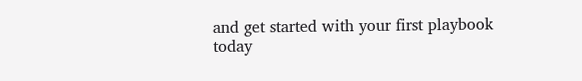and get started with your first playbook today